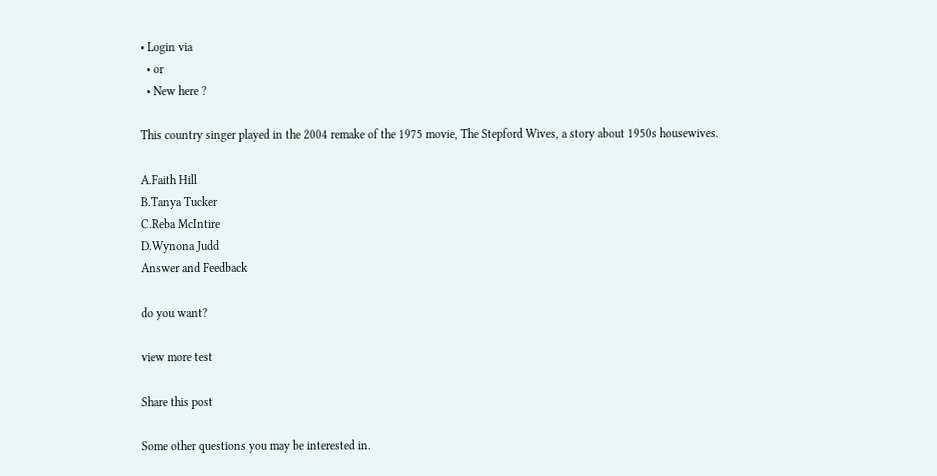• Login via
  • or
  • New here ?

This country singer played in the 2004 remake of the 1975 movie, The Stepford Wives, a story about 1950s housewives.

A.Faith Hill
B.Tanya Tucker
C.Reba McIntire
D.Wynona Judd
Answer and Feedback

do you want?

view more test

Share this post

Some other questions you may be interested in.